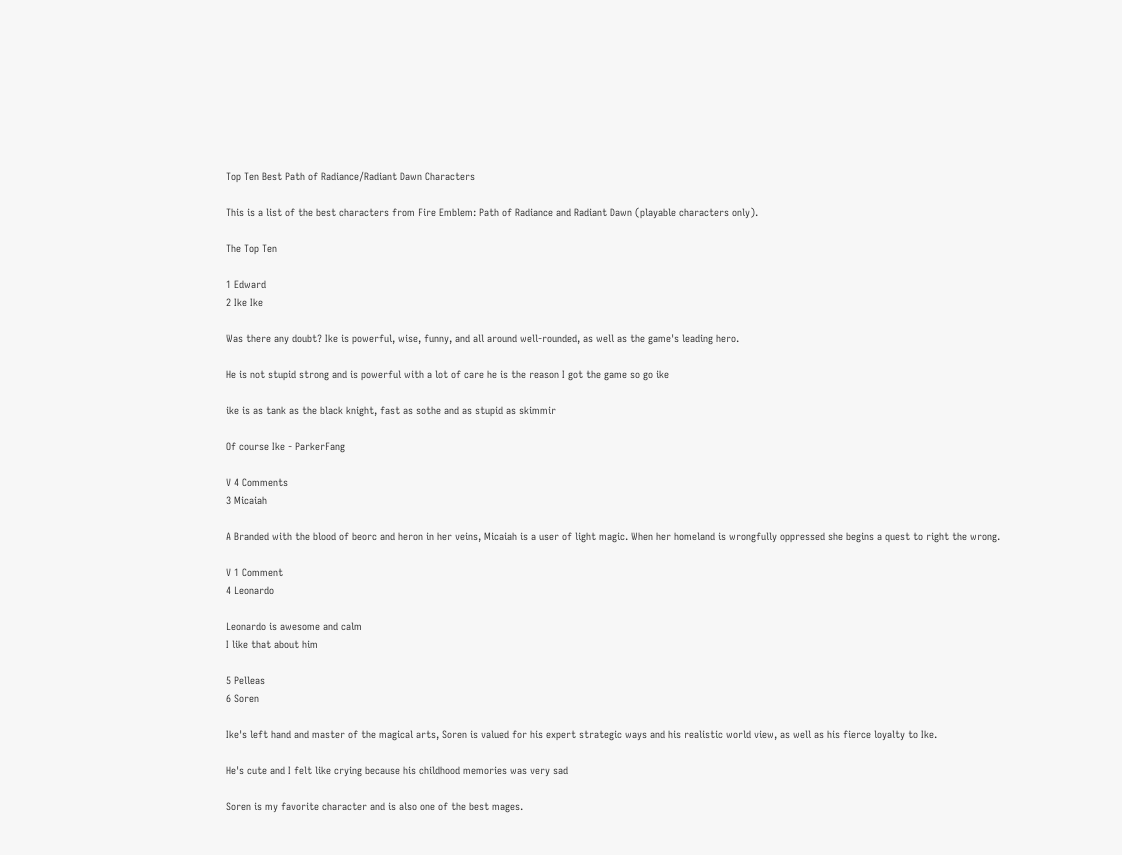Top Ten Best Path of Radiance/Radiant Dawn Characters

This is a list of the best characters from Fire Emblem: Path of Radiance and Radiant Dawn (playable characters only).

The Top Ten

1 Edward
2 Ike Ike

Was there any doubt? Ike is powerful, wise, funny, and all around well-rounded, as well as the game's leading hero.

He is not stupid strong and is powerful with a lot of care he is the reason I got the game so go ike

ike is as tank as the black knight, fast as sothe and as stupid as skimmir

Of course Ike - ParkerFang

V 4 Comments
3 Micaiah

A Branded with the blood of beorc and heron in her veins, Micaiah is a user of light magic. When her homeland is wrongfully oppressed she begins a quest to right the wrong.

V 1 Comment
4 Leonardo

Leonardo is awesome and calm
I like that about him

5 Pelleas
6 Soren

Ike's left hand and master of the magical arts, Soren is valued for his expert strategic ways and his realistic world view, as well as his fierce loyalty to Ike.

He's cute and I felt like crying because his childhood memories was very sad

Soren is my favorite character and is also one of the best mages.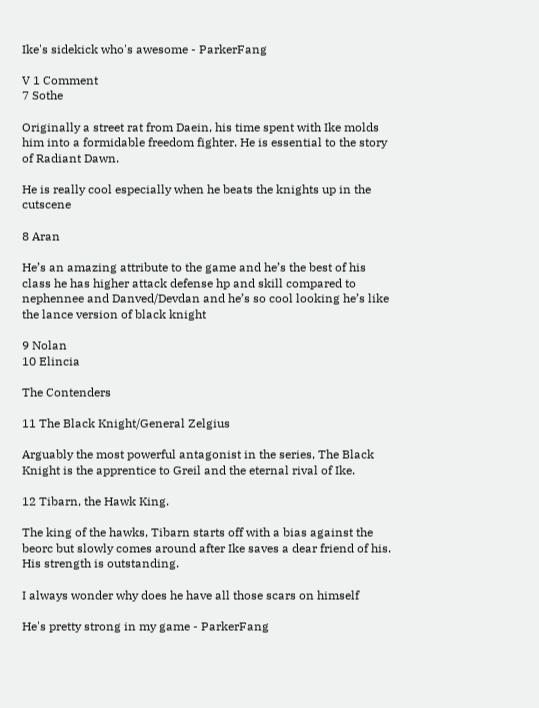Ike's sidekick who's awesome - ParkerFang

V 1 Comment
7 Sothe

Originally a street rat from Daein, his time spent with Ike molds him into a formidable freedom fighter. He is essential to the story of Radiant Dawn.

He is really cool especially when he beats the knights up in the cutscene

8 Aran

He’s an amazing attribute to the game and he’s the best of his class he has higher attack defense hp and skill compared to nephennee and Danved/Devdan and he’s so cool looking he’s like the lance version of black knight

9 Nolan
10 Elincia

The Contenders

11 The Black Knight/General Zelgius

Arguably the most powerful antagonist in the series, The Black Knight is the apprentice to Greil and the eternal rival of Ike.

12 Tibarn, the Hawk King.

The king of the hawks, Tibarn starts off with a bias against the beorc but slowly comes around after Ike saves a dear friend of his. His strength is outstanding.

I always wonder why does he have all those scars on himself

He's pretty strong in my game - ParkerFang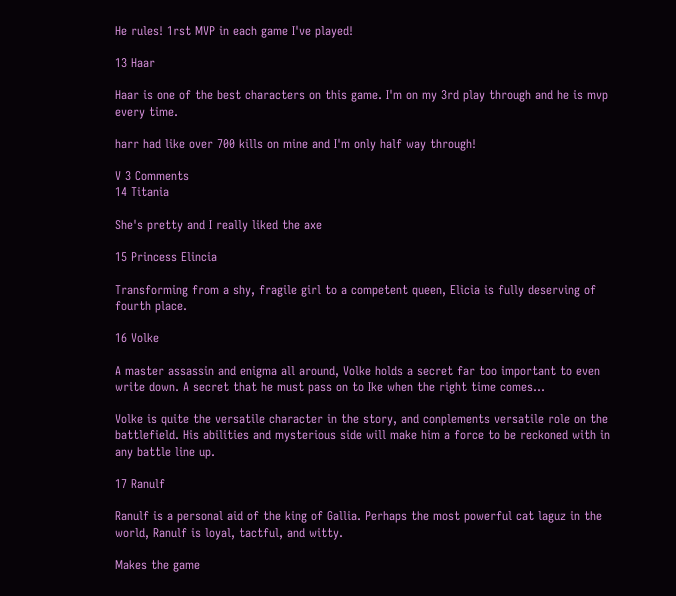He rules! 1rst MVP in each game I've played!

13 Haar

Haar is one of the best characters on this game. I'm on my 3rd play through and he is mvp every time.

harr had like over 700 kills on mine and I'm only half way through!

V 3 Comments
14 Titania

She's pretty and I really liked the axe

15 Princess Elincia

Transforming from a shy, fragile girl to a competent queen, Elicia is fully deserving of fourth place.

16 Volke

A master assassin and enigma all around, Volke holds a secret far too important to even write down. A secret that he must pass on to Ike when the right time comes...

Volke is quite the versatile character in the story, and conplements versatile role on the battlefield. His abilities and mysterious side will make him a force to be reckoned with in any battle line up.

17 Ranulf

Ranulf is a personal aid of the king of Gallia. Perhaps the most powerful cat laguz in the world, Ranulf is loyal, tactful, and witty.

Makes the game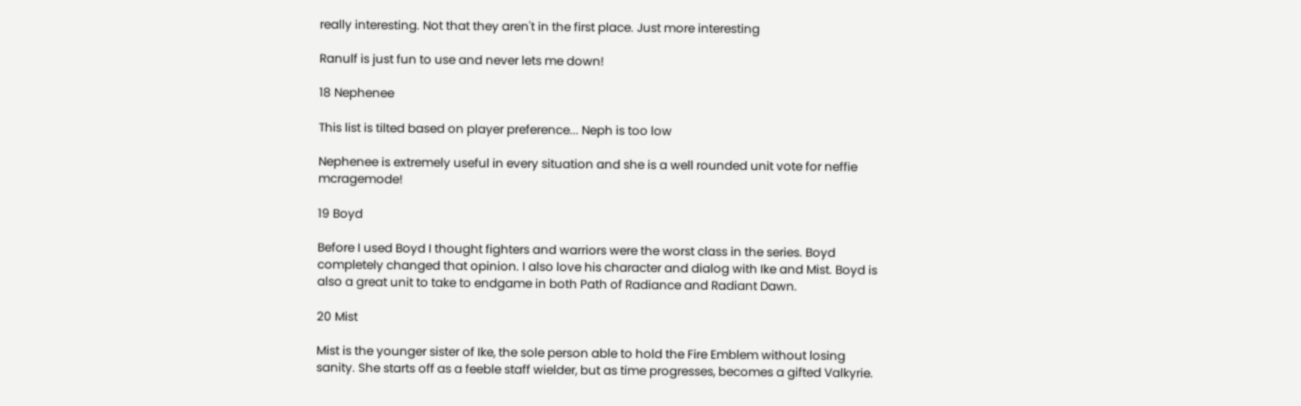really interesting. Not that they aren't in the first place. Just more interesting

Ranulf is just fun to use and never lets me down!

18 Nephenee

This list is tilted based on player preference... Neph is too low

Nephenee is extremely useful in every situation and she is a well rounded unit vote for neffie mcragemode!

19 Boyd

Before I used Boyd I thought fighters and warriors were the worst class in the series. Boyd completely changed that opinion. I also love his character and dialog with Ike and Mist. Boyd is also a great unit to take to endgame in both Path of Radiance and Radiant Dawn.

20 Mist

Mist is the younger sister of Ike, the sole person able to hold the Fire Emblem without losing sanity. She starts off as a feeble staff wielder, but as time progresses, becomes a gifted Valkyrie.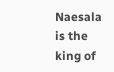Naesala is the king of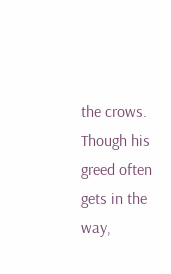the crows. Though his greed often gets in the way,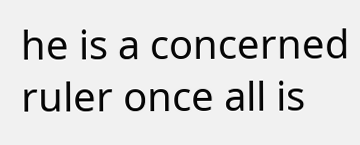he is a concerned ruler once all is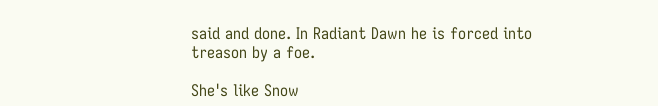said and done. In Radiant Dawn he is forced into treason by a foe.

She's like Snow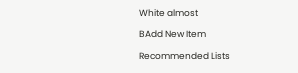White almost

BAdd New Item

Recommended Lists